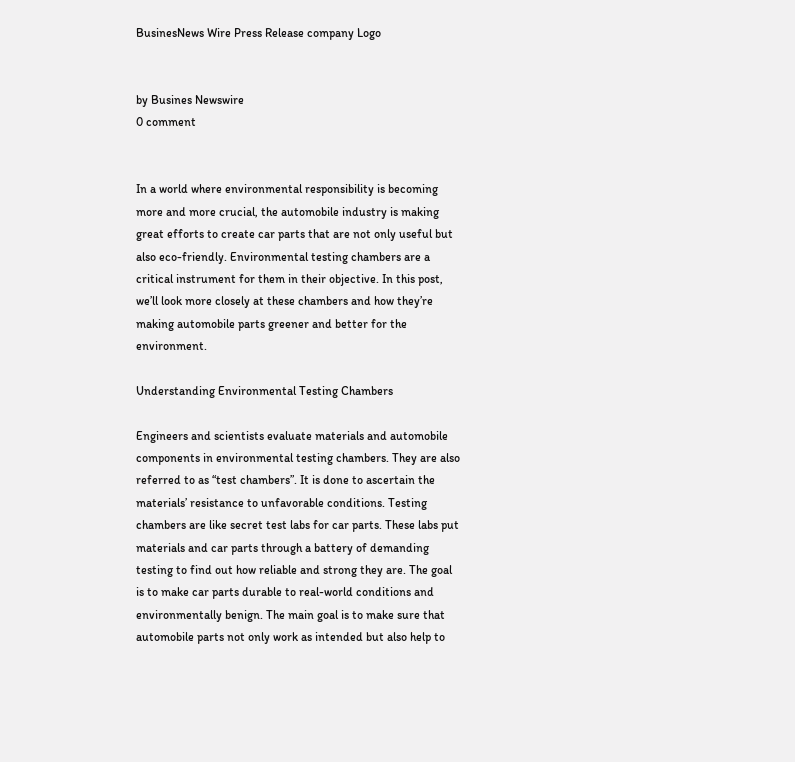BusinesNews Wire Press Release company Logo


by Busines Newswire
0 comment


In a world where environmental responsibility is becoming more and more crucial, the automobile industry is making great efforts to create car parts that are not only useful but also eco-friendly. Environmental testing chambers are a critical instrument for them in their objective. In this post, we’ll look more closely at these chambers and how they’re making automobile parts greener and better for the environment.

Understanding Environmental Testing Chambers

Engineers and scientists evaluate materials and automobile components in environmental testing chambers. They are also referred to as “test chambers”. It is done to ascertain the materials’ resistance to unfavorable conditions. Testing chambers are like secret test labs for car parts. These labs put materials and car parts through a battery of demanding testing to find out how reliable and strong they are. The goal is to make car parts durable to real-world conditions and environmentally benign. The main goal is to make sure that automobile parts not only work as intended but also help to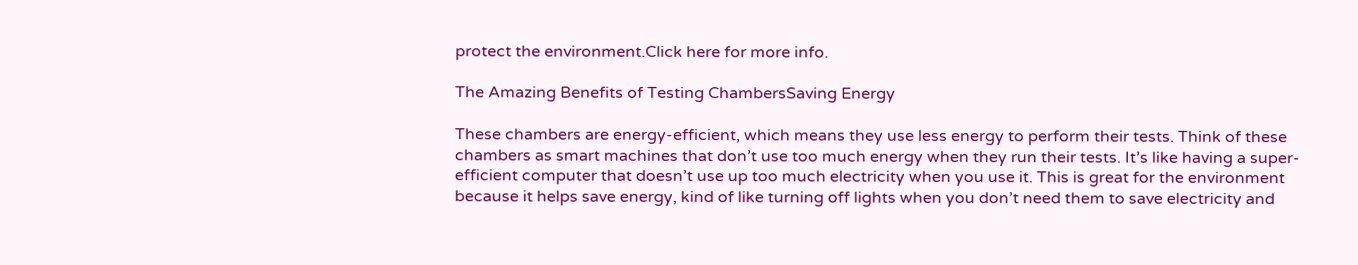protect the environment.Click here for more info.

The Amazing Benefits of Testing ChambersSaving Energy

These chambers are energy-efficient, which means they use less energy to perform their tests. Think of these chambers as smart machines that don’t use too much energy when they run their tests. It’s like having a super-efficient computer that doesn’t use up too much electricity when you use it. This is great for the environment because it helps save energy, kind of like turning off lights when you don’t need them to save electricity and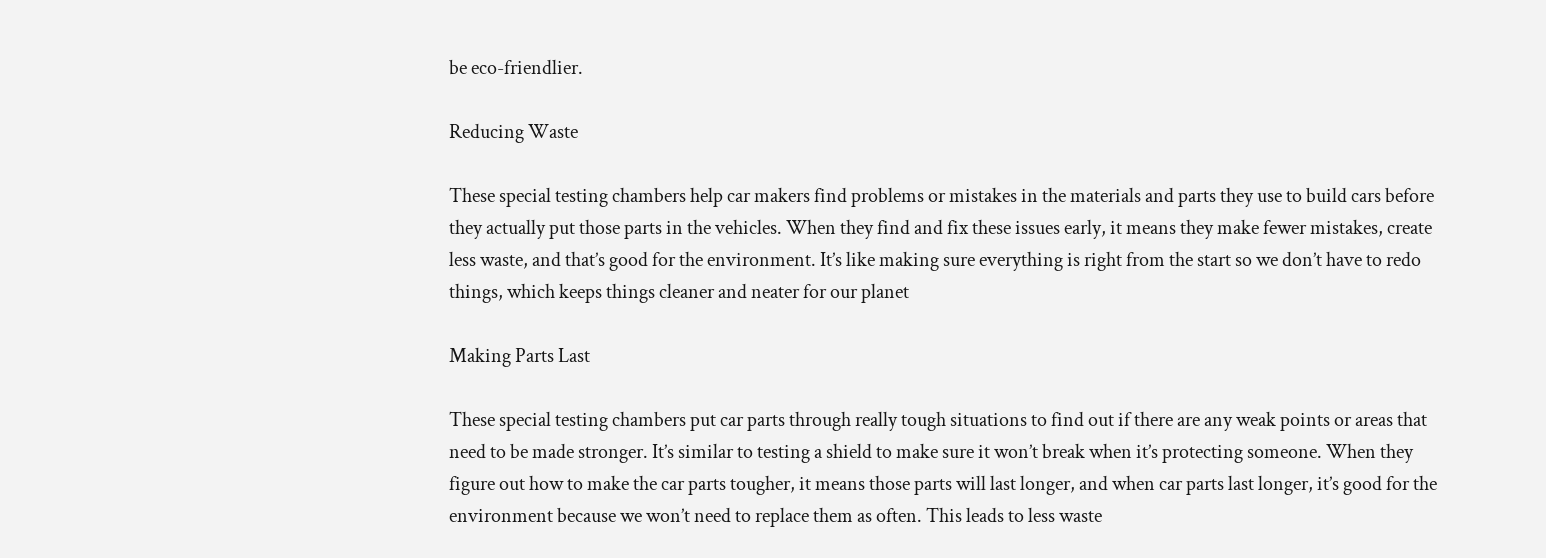be eco-friendlier.

Reducing Waste

These special testing chambers help car makers find problems or mistakes in the materials and parts they use to build cars before they actually put those parts in the vehicles. When they find and fix these issues early, it means they make fewer mistakes, create less waste, and that’s good for the environment. It’s like making sure everything is right from the start so we don’t have to redo things, which keeps things cleaner and neater for our planet

Making Parts Last

These special testing chambers put car parts through really tough situations to find out if there are any weak points or areas that need to be made stronger. It’s similar to testing a shield to make sure it won’t break when it’s protecting someone. When they figure out how to make the car parts tougher, it means those parts will last longer, and when car parts last longer, it’s good for the environment because we won’t need to replace them as often. This leads to less waste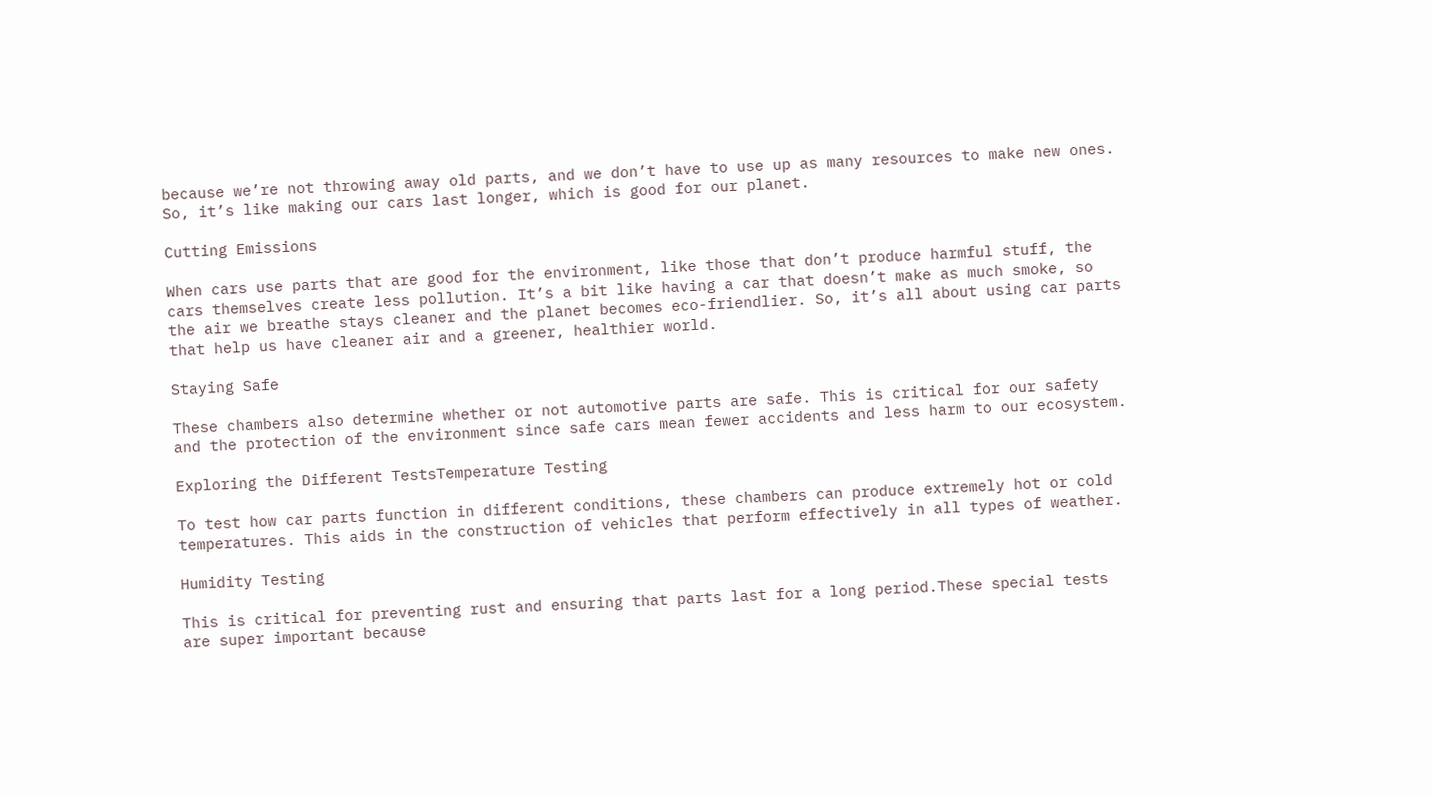because we’re not throwing away old parts, and we don’t have to use up as many resources to make new ones. So, it’s like making our cars last longer, which is good for our planet.

Cutting Emissions

When cars use parts that are good for the environment, like those that don’t produce harmful stuff, the cars themselves create less pollution. It’s a bit like having a car that doesn’t make as much smoke, so the air we breathe stays cleaner and the planet becomes eco-friendlier. So, it’s all about using car parts that help us have cleaner air and a greener, healthier world.

Staying Safe

These chambers also determine whether or not automotive parts are safe. This is critical for our safety and the protection of the environment since safe cars mean fewer accidents and less harm to our ecosystem.

Exploring the Different TestsTemperature Testing

To test how car parts function in different conditions, these chambers can produce extremely hot or cold temperatures. This aids in the construction of vehicles that perform effectively in all types of weather.

Humidity Testing

This is critical for preventing rust and ensuring that parts last for a long period.These special tests are super important because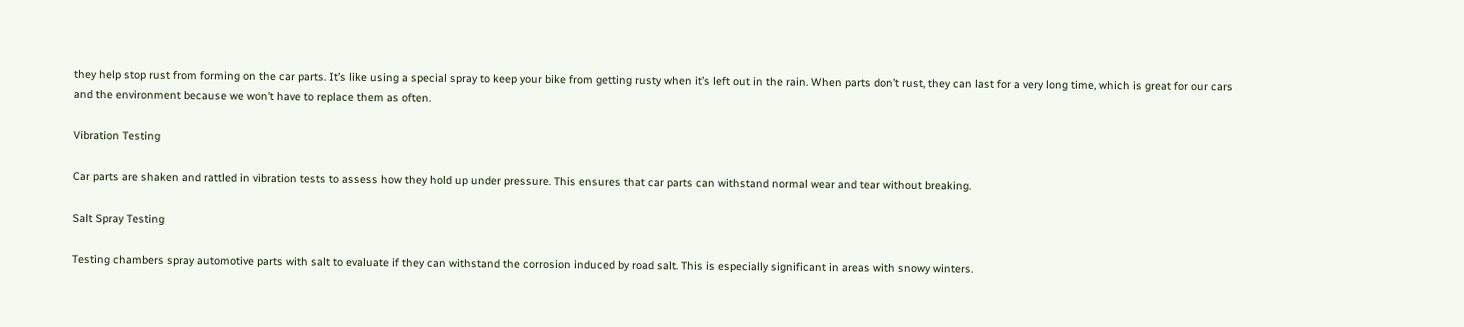they help stop rust from forming on the car parts. It’s like using a special spray to keep your bike from getting rusty when it’s left out in the rain. When parts don’t rust, they can last for a very long time, which is great for our cars and the environment because we won’t have to replace them as often.

Vibration Testing

Car parts are shaken and rattled in vibration tests to assess how they hold up under pressure. This ensures that car parts can withstand normal wear and tear without breaking.

Salt Spray Testing

Testing chambers spray automotive parts with salt to evaluate if they can withstand the corrosion induced by road salt. This is especially significant in areas with snowy winters.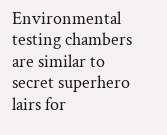Environmental testing chambers are similar to secret superhero lairs for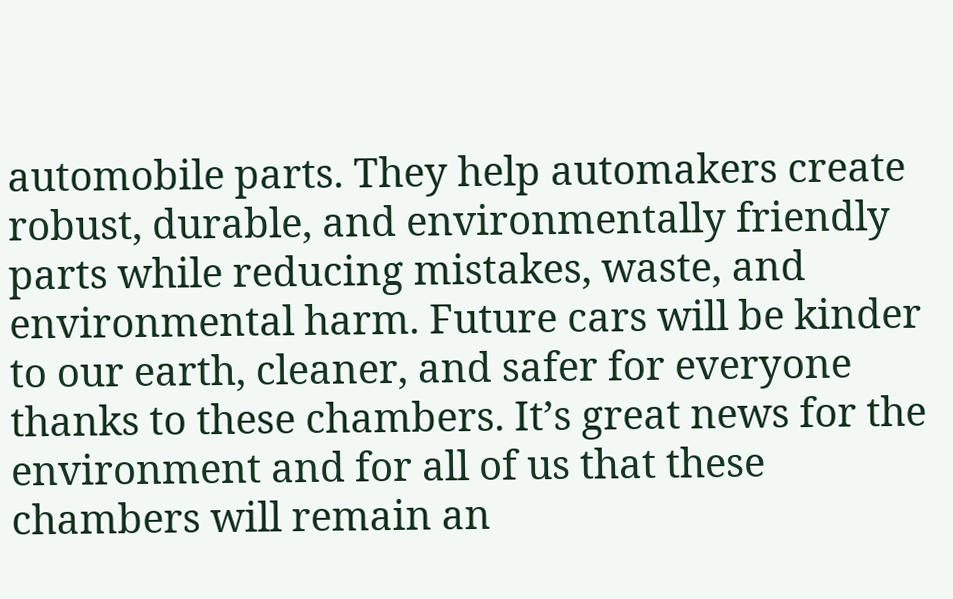automobile parts. They help automakers create robust, durable, and environmentally friendly parts while reducing mistakes, waste, and environmental harm. Future cars will be kinder to our earth, cleaner, and safer for everyone thanks to these chambers. It’s great news for the environment and for all of us that these chambers will remain an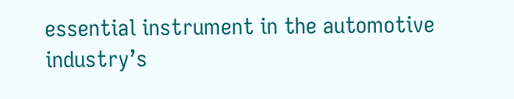essential instrument in the automotive industry’s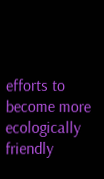efforts to become more ecologically friendly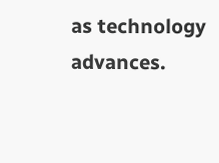as technology advances.